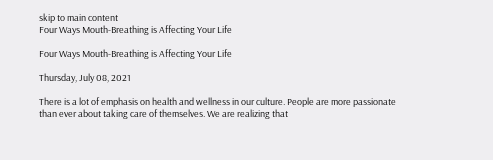skip to main content
Four Ways Mouth-Breathing is Affecting Your Life

Four Ways Mouth-Breathing is Affecting Your Life

Thursday, July 08, 2021

There is a lot of emphasis on health and wellness in our culture. People are more passionate than ever about taking care of themselves. We are realizing that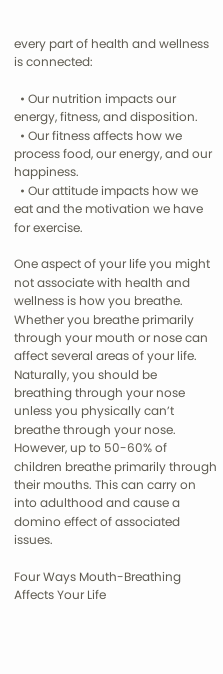every part of health and wellness is connected:

  • Our nutrition impacts our energy, fitness, and disposition.
  • Our fitness affects how we process food, our energy, and our happiness.
  • Our attitude impacts how we eat and the motivation we have for exercise.

One aspect of your life you might not associate with health and wellness is how you breathe. Whether you breathe primarily through your mouth or nose can affect several areas of your life. Naturally, you should be breathing through your nose unless you physically can’t breathe through your nose. However, up to 50-60% of children breathe primarily through their mouths. This can carry on into adulthood and cause a domino effect of associated issues.

Four Ways Mouth-Breathing Affects Your Life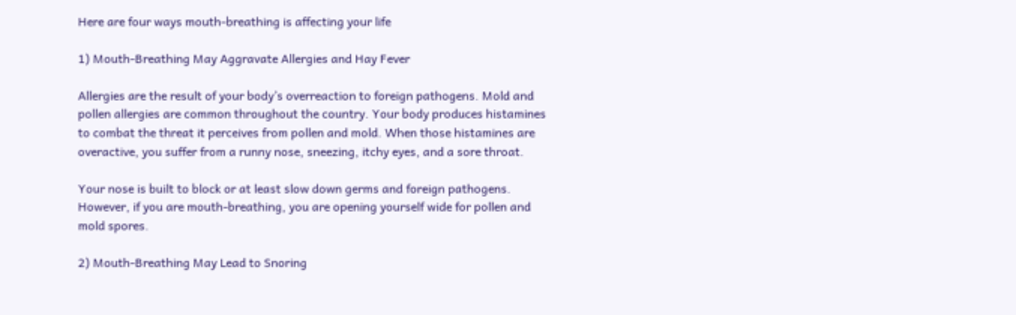Here are four ways mouth-breathing is affecting your life

1) Mouth-Breathing May Aggravate Allergies and Hay Fever

Allergies are the result of your body’s overreaction to foreign pathogens. Mold and pollen allergies are common throughout the country. Your body produces histamines to combat the threat it perceives from pollen and mold. When those histamines are overactive, you suffer from a runny nose, sneezing, itchy eyes, and a sore throat.

Your nose is built to block or at least slow down germs and foreign pathogens. However, if you are mouth-breathing, you are opening yourself wide for pollen and mold spores.

2) Mouth-Breathing May Lead to Snoring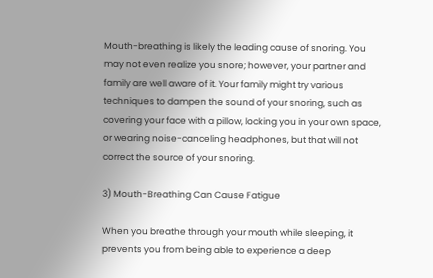Mouth-breathing is likely the leading cause of snoring. You may not even realize you snore; however, your partner and family are well aware of it. Your family might try various techniques to dampen the sound of your snoring, such as covering your face with a pillow, locking you in your own space, or wearing noise-canceling headphones, but that will not correct the source of your snoring.

3) Mouth-Breathing Can Cause Fatigue

When you breathe through your mouth while sleeping, it prevents you from being able to experience a deep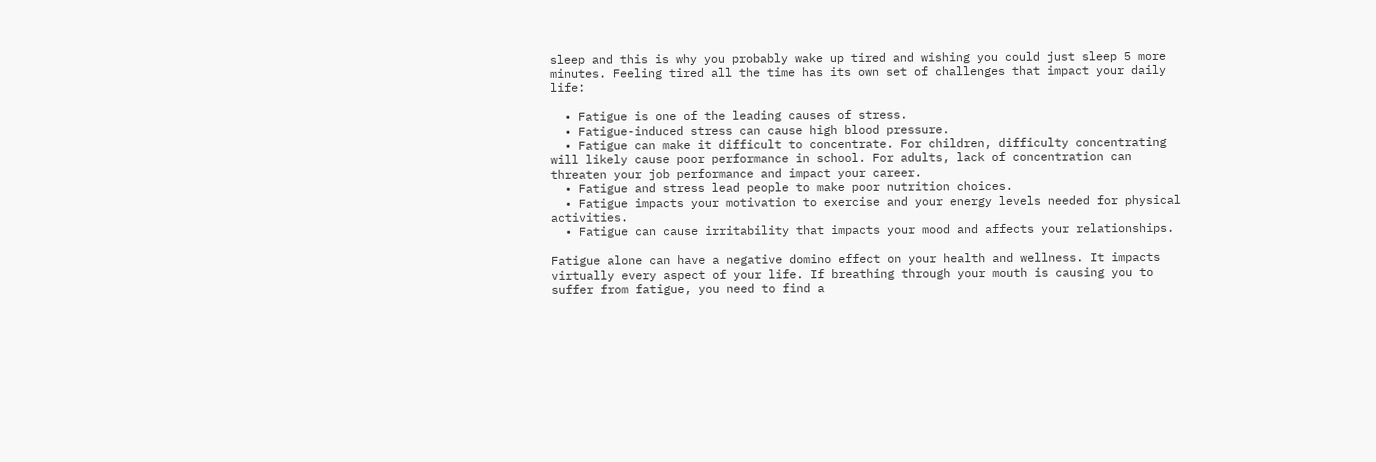sleep and this is why you probably wake up tired and wishing you could just sleep 5 more minutes. Feeling tired all the time has its own set of challenges that impact your daily life:

  • Fatigue is one of the leading causes of stress.
  • Fatigue-induced stress can cause high blood pressure.
  • Fatigue can make it difficult to concentrate. For children, difficulty concentrating will likely cause poor performance in school. For adults, lack of concentration can threaten your job performance and impact your career.
  • Fatigue and stress lead people to make poor nutrition choices.
  • Fatigue impacts your motivation to exercise and your energy levels needed for physical activities.
  • Fatigue can cause irritability that impacts your mood and affects your relationships.

Fatigue alone can have a negative domino effect on your health and wellness. It impacts virtually every aspect of your life. If breathing through your mouth is causing you to suffer from fatigue, you need to find a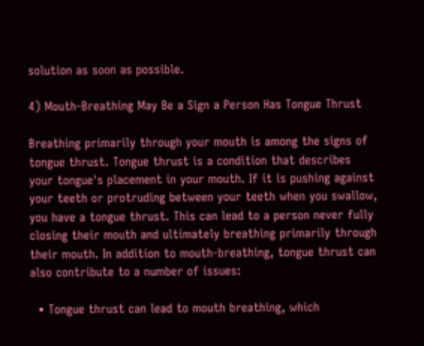solution as soon as possible.

4) Mouth-Breathing May Be a Sign a Person Has Tongue Thrust

Breathing primarily through your mouth is among the signs of tongue thrust. Tongue thrust is a condition that describes your tongue's placement in your mouth. If it is pushing against your teeth or protruding between your teeth when you swallow, you have a tongue thrust. This can lead to a person never fully closing their mouth and ultimately breathing primarily through their mouth. In addition to mouth-breathing, tongue thrust can also contribute to a number of issues:

  • Tongue thrust can lead to mouth breathing, which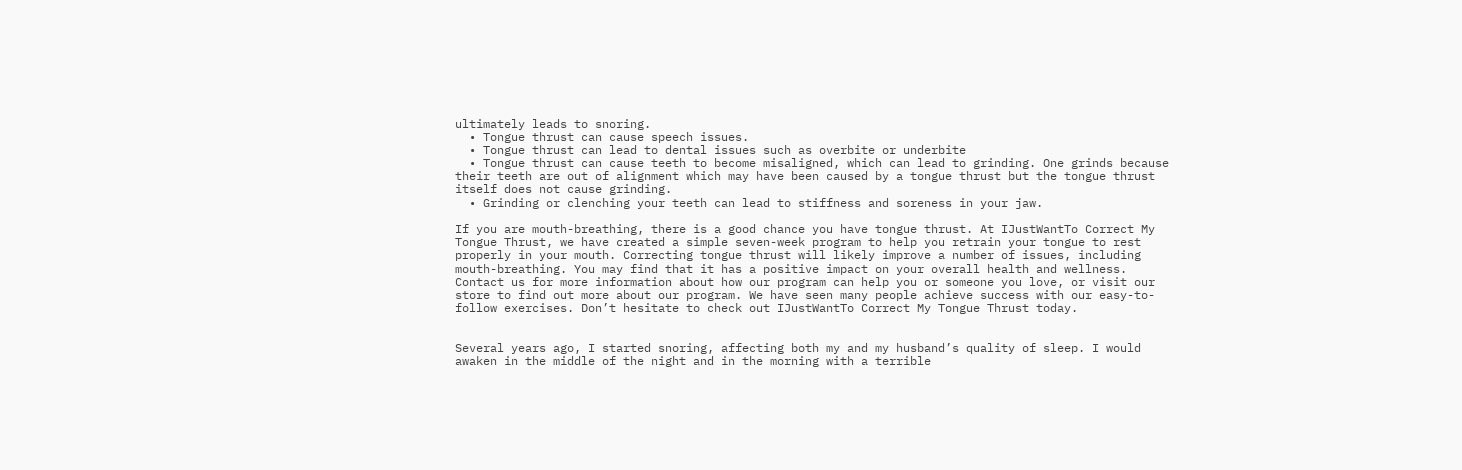ultimately leads to snoring.
  • Tongue thrust can cause speech issues.
  • Tongue thrust can lead to dental issues such as overbite or underbite
  • Tongue thrust can cause teeth to become misaligned, which can lead to grinding. One grinds because their teeth are out of alignment which may have been caused by a tongue thrust but the tongue thrust itself does not cause grinding.
  • Grinding or clenching your teeth can lead to stiffness and soreness in your jaw.

If you are mouth-breathing, there is a good chance you have tongue thrust. At IJustWantTo Correct My Tongue Thrust, we have created a simple seven-week program to help you retrain your tongue to rest properly in your mouth. Correcting tongue thrust will likely improve a number of issues, including mouth-breathing. You may find that it has a positive impact on your overall health and wellness. Contact us for more information about how our program can help you or someone you love, or visit our store to find out more about our program. We have seen many people achieve success with our easy-to-follow exercises. Don’t hesitate to check out IJustWantTo Correct My Tongue Thrust today.


Several years ago, I started snoring, affecting both my and my husband’s quality of sleep. I would awaken in the middle of the night and in the morning with a terrible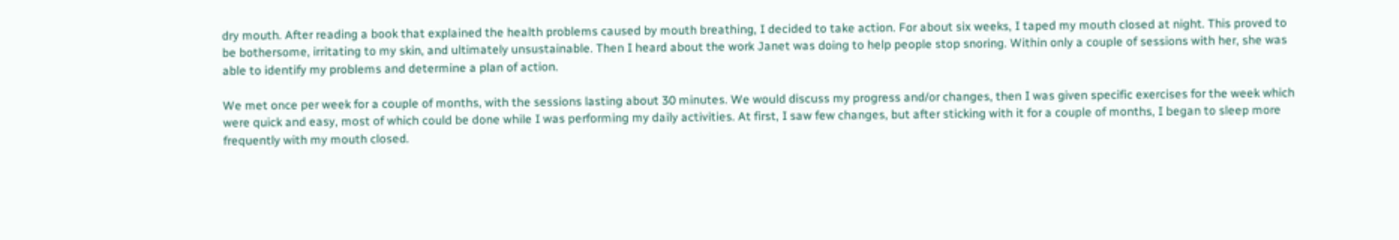dry mouth. After reading a book that explained the health problems caused by mouth breathing, I decided to take action. For about six weeks, I taped my mouth closed at night. This proved to be bothersome, irritating to my skin, and ultimately unsustainable. Then I heard about the work Janet was doing to help people stop snoring. Within only a couple of sessions with her, she was able to identify my problems and determine a plan of action.

We met once per week for a couple of months, with the sessions lasting about 30 minutes. We would discuss my progress and/or changes, then I was given specific exercises for the week which were quick and easy, most of which could be done while I was performing my daily activities. At first, I saw few changes, but after sticking with it for a couple of months, I began to sleep more frequently with my mouth closed.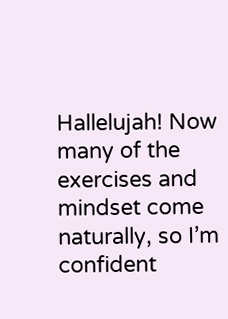Hallelujah! Now many of the exercises and mindset come naturally, so I’m confident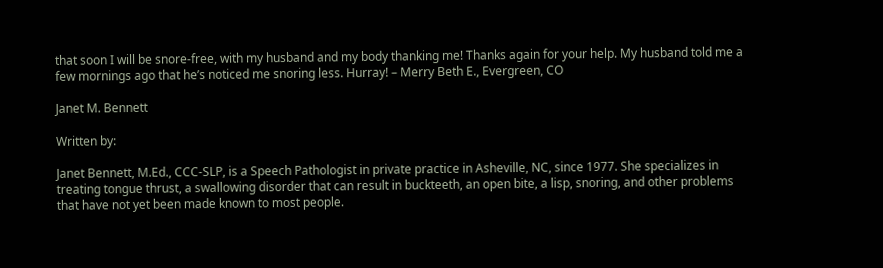that soon I will be snore-free, with my husband and my body thanking me! Thanks again for your help. My husband told me a few mornings ago that he’s noticed me snoring less. Hurray! – Merry Beth E., Evergreen, CO

Janet M. Bennett

Written by:

Janet Bennett, M.Ed., CCC-SLP, is a Speech Pathologist in private practice in Asheville, NC, since 1977. She specializes in treating tongue thrust, a swallowing disorder that can result in buckteeth, an open bite, a lisp, snoring, and other problems that have not yet been made known to most people.